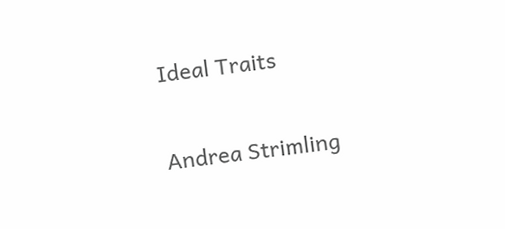Ideal Traits

Andrea Strimling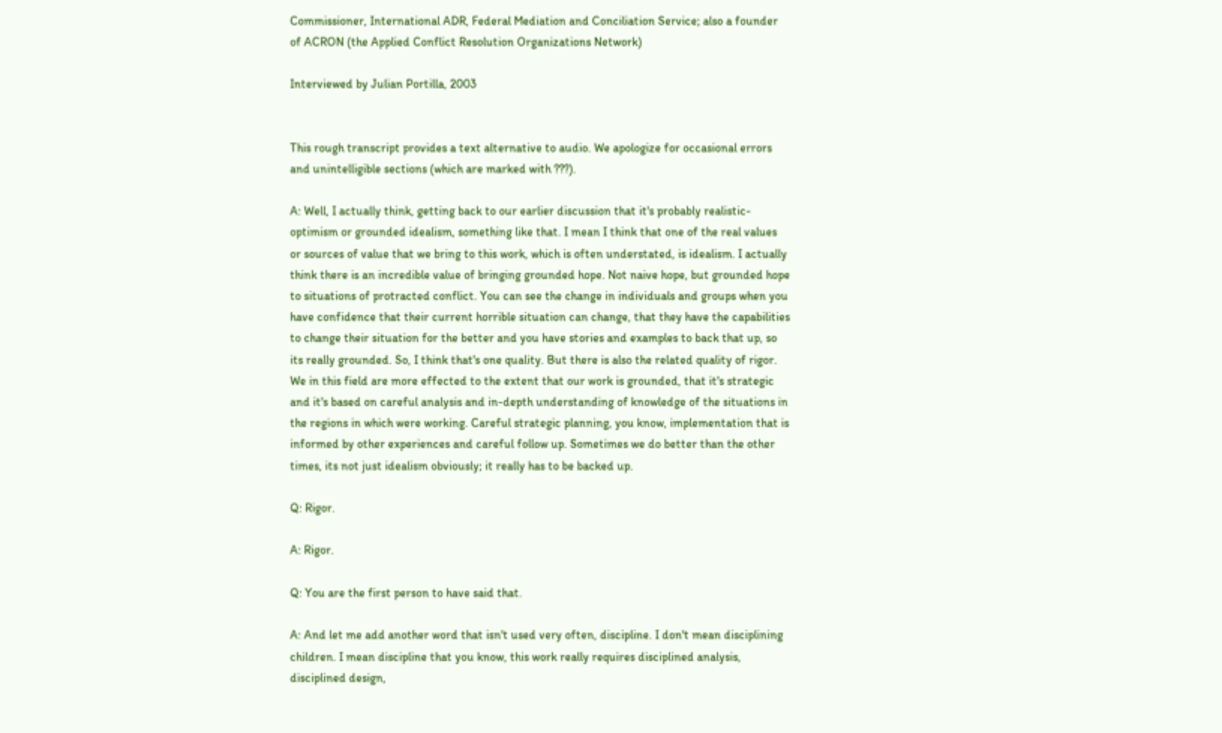Commissioner, International ADR, Federal Mediation and Conciliation Service; also a founder of ACRON (the Applied Conflict Resolution Organizations Network)

Interviewed by Julian Portilla, 2003


This rough transcript provides a text alternative to audio. We apologize for occasional errors and unintelligible sections (which are marked with ???).

A: Well, I actually think, getting back to our earlier discussion that it's probably realistic-optimism or grounded idealism, something like that. I mean I think that one of the real values or sources of value that we bring to this work, which is often understated, is idealism. I actually think there is an incredible value of bringing grounded hope. Not naive hope, but grounded hope to situations of protracted conflict. You can see the change in individuals and groups when you have confidence that their current horrible situation can change, that they have the capabilities to change their situation for the better and you have stories and examples to back that up, so its really grounded. So, I think that's one quality. But there is also the related quality of rigor. We in this field are more effected to the extent that our work is grounded, that it's strategic and it's based on careful analysis and in-depth understanding of knowledge of the situations in the regions in which were working. Careful strategic planning, you know, implementation that is informed by other experiences and careful follow up. Sometimes we do better than the other times, its not just idealism obviously; it really has to be backed up.

Q: Rigor.

A: Rigor.

Q: You are the first person to have said that.

A: And let me add another word that isn't used very often, discipline. I don't mean disciplining children. I mean discipline that you know, this work really requires disciplined analysis, disciplined design,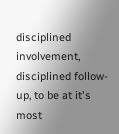disciplined involvement, disciplined follow-up, to be at it's most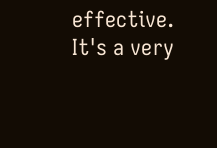effective. It's a very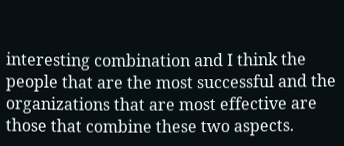interesting combination and I think the people that are the most successful and the organizations that are most effective are those that combine these two aspects.